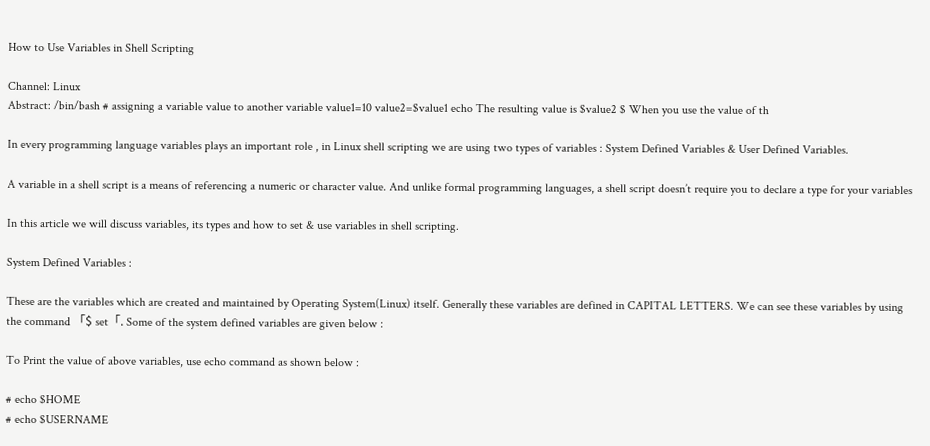How to Use Variables in Shell Scripting

Channel: Linux
Abstract: /bin/bash # assigning a variable value to another variable value1=10 value2=$value1 echo The resulting value is $value2 $ When you use the value of th

In every programming language variables plays an important role , in Linux shell scripting we are using two types of variables : System Defined Variables & User Defined Variables.

A variable in a shell script is a means of referencing a numeric or character value. And unlike formal programming languages, a shell script doesn’t require you to declare a type for your variables

In this article we will discuss variables, its types and how to set & use variables in shell scripting.

System Defined Variables :

These are the variables which are created and maintained by Operating System(Linux) itself. Generally these variables are defined in CAPITAL LETTERS. We can see these variables by using the command 「$ set「. Some of the system defined variables are given below :

To Print the value of above variables, use echo command as shown below :

# echo $HOME
# echo $USERNAME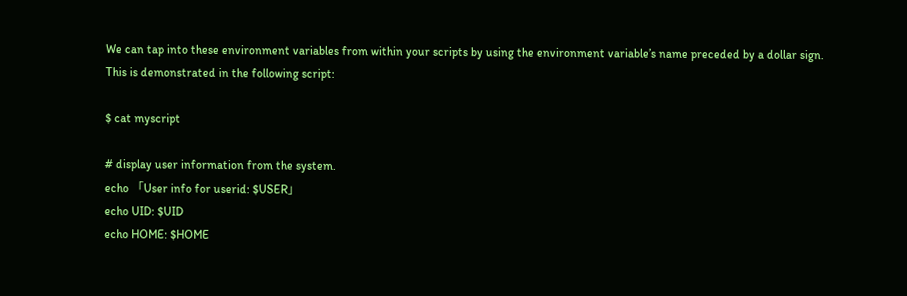We can tap into these environment variables from within your scripts by using the environment variable’s name preceded by a dollar sign. This is demonstrated in the following script:

$ cat myscript

# display user information from the system.
echo 「User info for userid: $USER」
echo UID: $UID
echo HOME: $HOME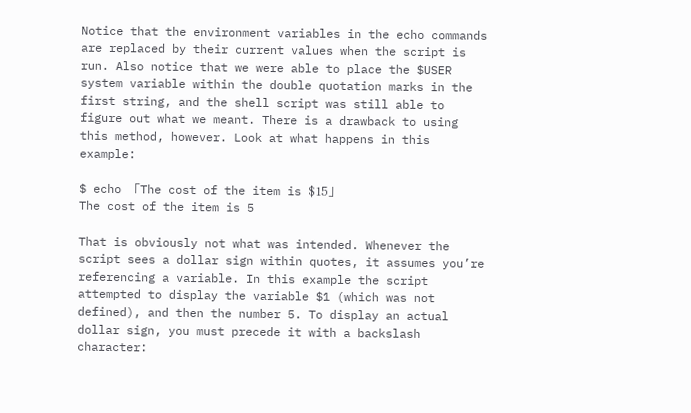Notice that the environment variables in the echo commands are replaced by their current values when the script is run. Also notice that we were able to place the $USER system variable within the double quotation marks in the first string, and the shell script was still able to figure out what we meant. There is a drawback to using this method, however. Look at what happens in this example:

$ echo 「The cost of the item is $15」
The cost of the item is 5

That is obviously not what was intended. Whenever the script sees a dollar sign within quotes, it assumes you’re referencing a variable. In this example the script attempted to display the variable $1 (which was not defined), and then the number 5. To display an actual dollar sign, you must precede it with a backslash character: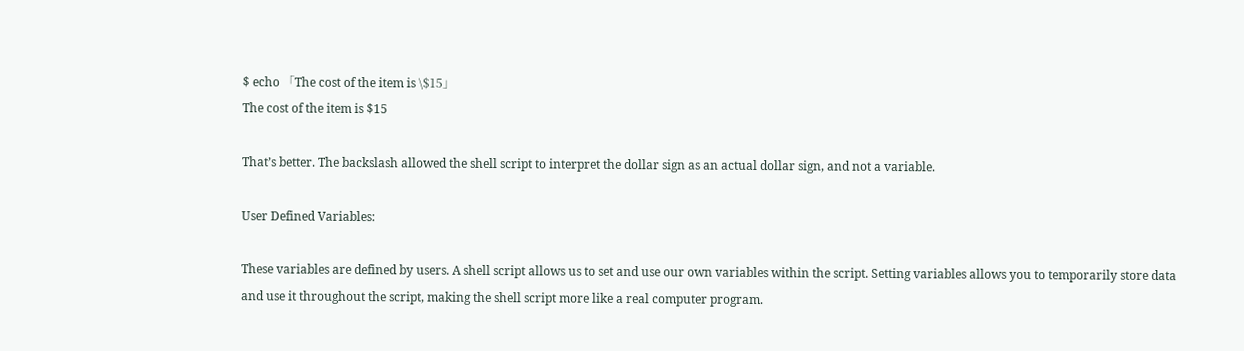$ echo 「The cost of the item is \$15」
The cost of the item is $15

That’s better. The backslash allowed the shell script to interpret the dollar sign as an actual dollar sign, and not a variable.

User Defined Variables:

These variables are defined by users. A shell script allows us to set and use our own variables within the script. Setting variables allows you to temporarily store data and use it throughout the script, making the shell script more like a real computer program.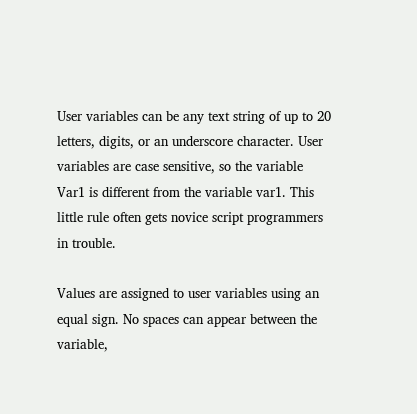User variables can be any text string of up to 20 letters, digits, or an underscore character. User variables are case sensitive, so the variable Var1 is different from the variable var1. This little rule often gets novice script programmers in trouble.

Values are assigned to user variables using an equal sign. No spaces can appear between the variable,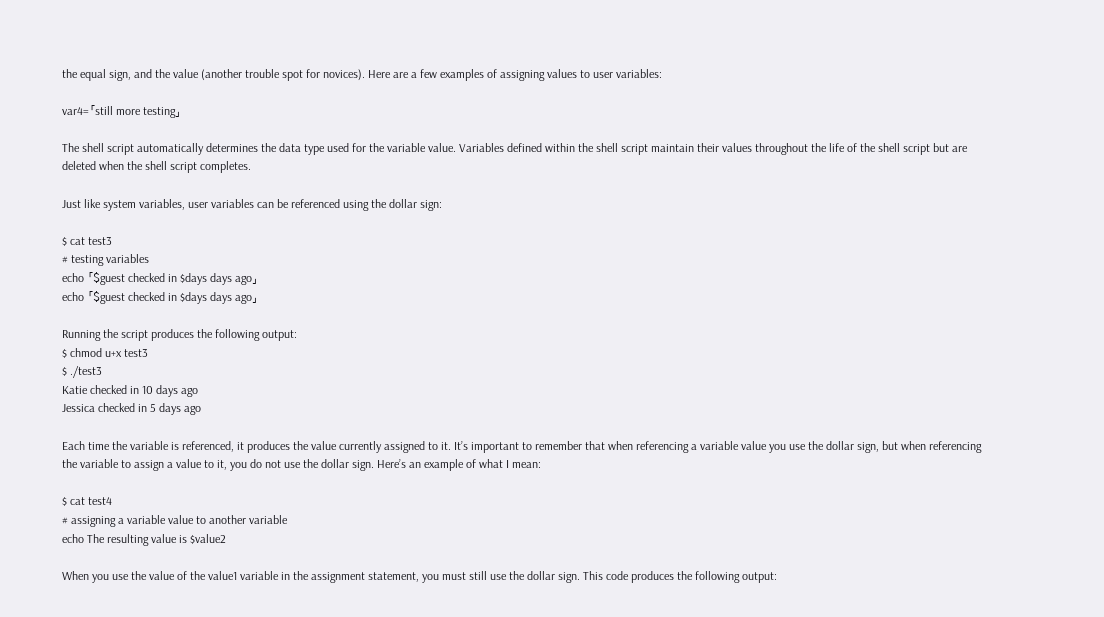the equal sign, and the value (another trouble spot for novices). Here are a few examples of assigning values to user variables:

var4=「still more testing」

The shell script automatically determines the data type used for the variable value. Variables defined within the shell script maintain their values throughout the life of the shell script but are deleted when the shell script completes.

Just like system variables, user variables can be referenced using the dollar sign:

$ cat test3
# testing variables
echo 「$guest checked in $days days ago」
echo 「$guest checked in $days days ago」

Running the script produces the following output:
$ chmod u+x test3
$ ./test3
Katie checked in 10 days ago
Jessica checked in 5 days ago

Each time the variable is referenced, it produces the value currently assigned to it. It’s important to remember that when referencing a variable value you use the dollar sign, but when referencing the variable to assign a value to it, you do not use the dollar sign. Here’s an example of what I mean:

$ cat test4
# assigning a variable value to another variable
echo The resulting value is $value2

When you use the value of the value1 variable in the assignment statement, you must still use the dollar sign. This code produces the following output: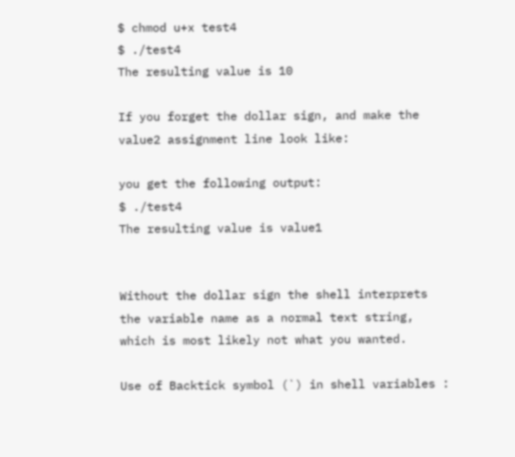$ chmod u+x test4
$ ./test4
The resulting value is 10

If you forget the dollar sign, and make the value2 assignment line look like:

you get the following output:
$ ./test4
The resulting value is value1


Without the dollar sign the shell interprets the variable name as a normal text string, which is most likely not what you wanted.

Use of Backtick symbol (`) in shell variables :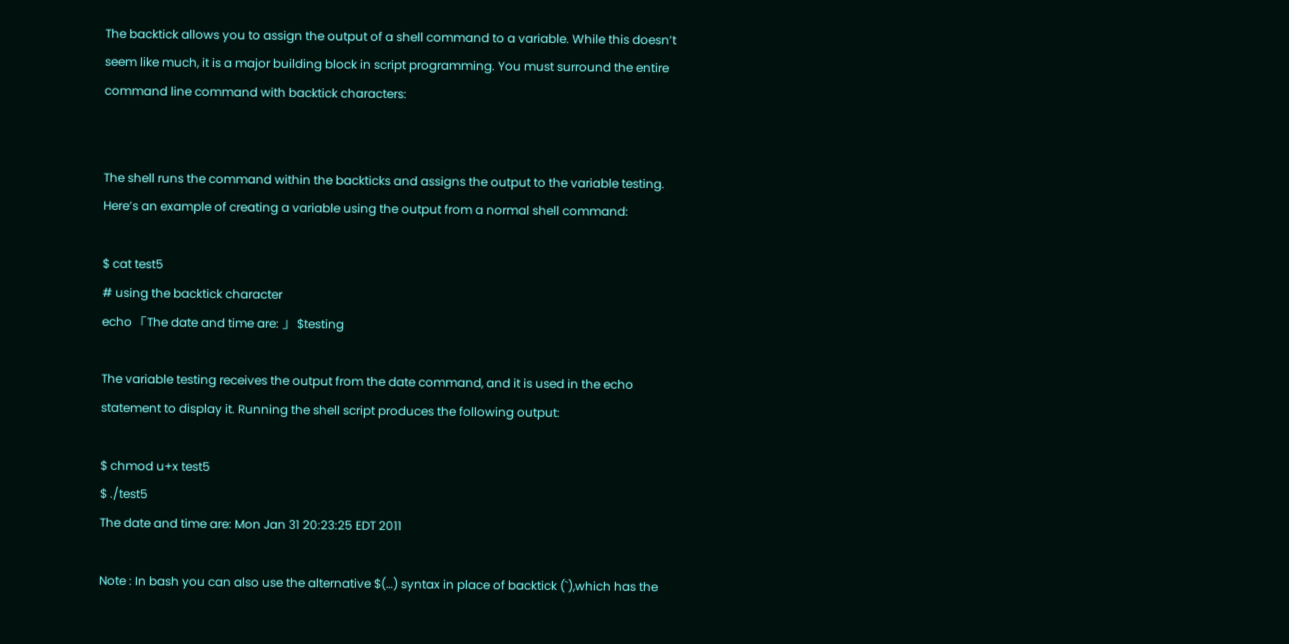The backtick allows you to assign the output of a shell command to a variable. While this doesn’t seem like much, it is a major building block in script programming. You must surround the entire command line command with backtick characters:


The shell runs the command within the backticks and assigns the output to the variable testing. Here’s an example of creating a variable using the output from a normal shell command:

$ cat test5
# using the backtick character
echo 「The date and time are: 」 $testing

The variable testing receives the output from the date command, and it is used in the echo statement to display it. Running the shell script produces the following output:

$ chmod u+x test5
$ ./test5
The date and time are: Mon Jan 31 20:23:25 EDT 2011

Note : In bash you can also use the alternative $(…) syntax in place of backtick (`),which has the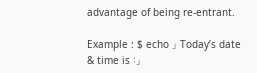advantage of being re-entrant.

Example : $ echo 」 Today’s date & time is :」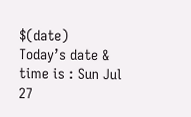$(date)
Today’s date & time is : Sun Jul 27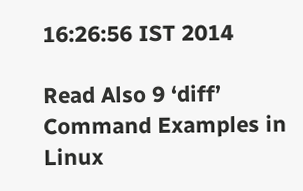16:26:56 IST 2014

Read Also 9 ‘diff’ Command Examples in Linux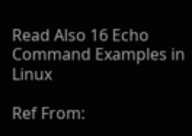Read Also 16 Echo Command Examples in Linux

Ref From: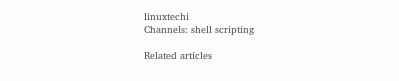linuxtechi
Channels: shell scripting

Related articles